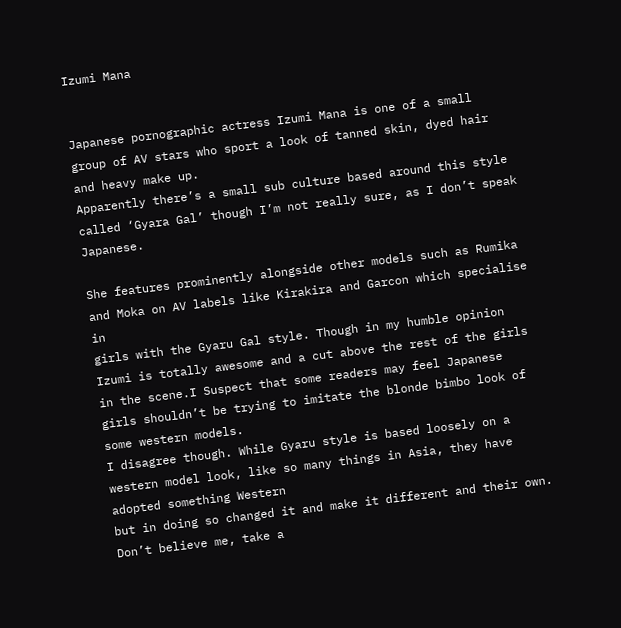Izumi Mana


Japanese pornographic actress Izumi Mana is one of a small group of AV stars who sport a look of tanned skin, dyed hair and heavy make up.
Apparently there’s a small sub culture based around this style called ‘Gyara Gal’ though I’m not really sure, as I don’t speak Japanese.

She features prominently alongside other models such as Rumika and Moka on AV labels like Kirakira and Garcon which specialise in
girls with the Gyaru Gal style. Though in my humble opinion Izumi is totally awesome and a cut above the rest of the girls in the scene.I Suspect that some readers may feel Japanese girls shouldn’t be trying to imitate the blonde bimbo look of some western models.
I disagree though. While Gyaru style is based loosely on a western model look, like so many things in Asia, they have adopted something Western
but in doing so changed it and make it different and their own.
Don’t believe me, take a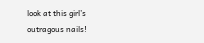look at this girl’s outragous nails!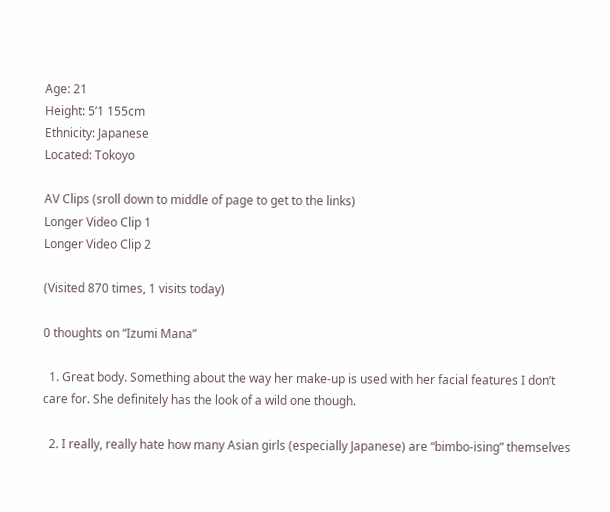Age: 21
Height: 5’1 155cm
Ethnicity: Japanese
Located: Tokoyo

AV Clips (sroll down to middle of page to get to the links)
Longer Video Clip 1
Longer Video Clip 2

(Visited 870 times, 1 visits today)

0 thoughts on “Izumi Mana”

  1. Great body. Something about the way her make-up is used with her facial features I don’t care for. She definitely has the look of a wild one though.

  2. I really, really hate how many Asian girls (especially Japanese) are “bimbo-ising” themselves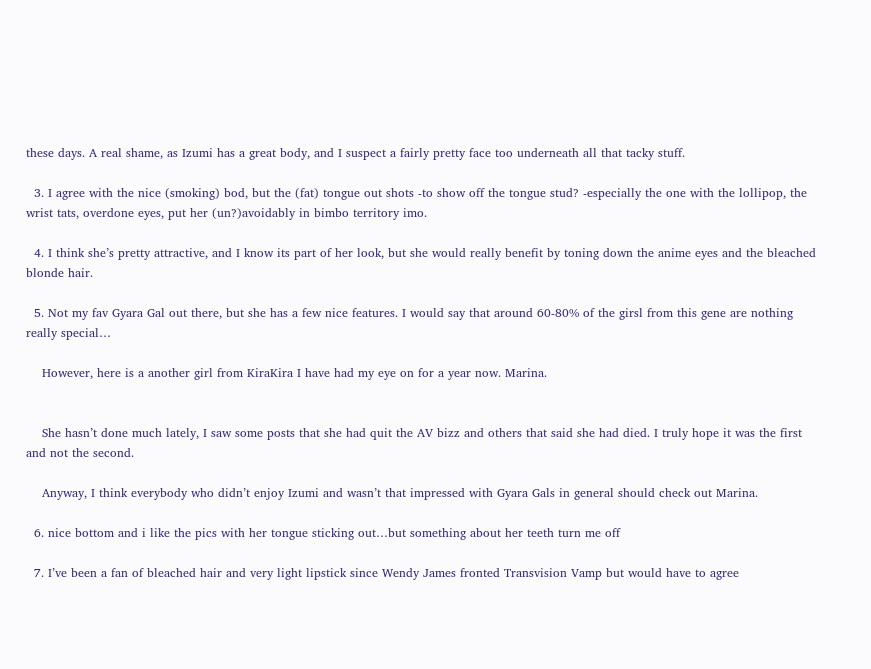these days. A real shame, as Izumi has a great body, and I suspect a fairly pretty face too underneath all that tacky stuff.

  3. I agree with the nice (smoking) bod, but the (fat) tongue out shots -to show off the tongue stud? -especially the one with the lollipop, the wrist tats, overdone eyes, put her (un?)avoidably in bimbo territory imo.

  4. I think she’s pretty attractive, and I know its part of her look, but she would really benefit by toning down the anime eyes and the bleached blonde hair.

  5. Not my fav Gyara Gal out there, but she has a few nice features. I would say that around 60-80% of the girsl from this gene are nothing really special…

    However, here is a another girl from KiraKira I have had my eye on for a year now. Marina.


    She hasn’t done much lately, I saw some posts that she had quit the AV bizz and others that said she had died. I truly hope it was the first and not the second.

    Anyway, I think everybody who didn’t enjoy Izumi and wasn’t that impressed with Gyara Gals in general should check out Marina.

  6. nice bottom and i like the pics with her tongue sticking out…but something about her teeth turn me off

  7. I’ve been a fan of bleached hair and very light lipstick since Wendy James fronted Transvision Vamp but would have to agree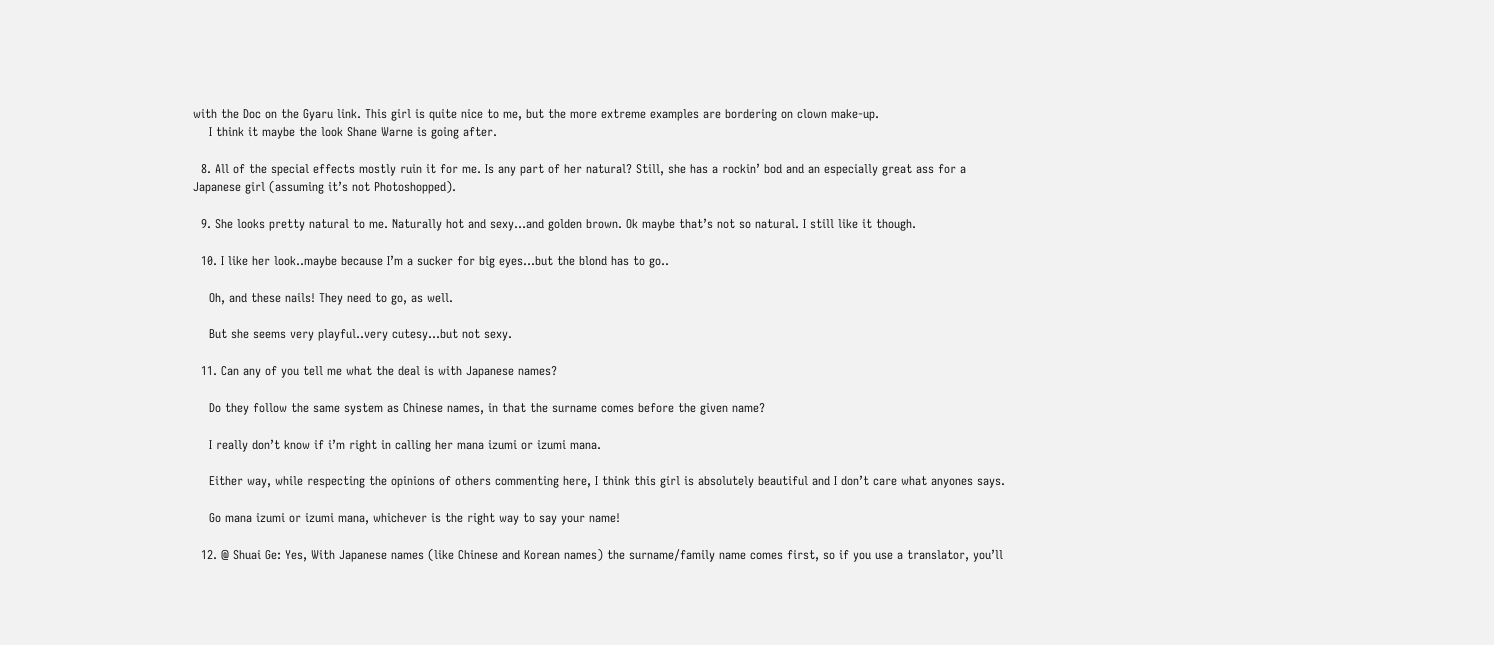with the Doc on the Gyaru link. This girl is quite nice to me, but the more extreme examples are bordering on clown make-up.
    I think it maybe the look Shane Warne is going after.

  8. All of the special effects mostly ruin it for me. Is any part of her natural? Still, she has a rockin’ bod and an especially great ass for a Japanese girl (assuming it’s not Photoshopped).

  9. She looks pretty natural to me. Naturally hot and sexy…and golden brown. Ok maybe that’s not so natural. I still like it though.

  10. I like her look..maybe because I’m a sucker for big eyes…but the blond has to go..

    Oh, and these nails! They need to go, as well.

    But she seems very playful..very cutesy…but not sexy.

  11. Can any of you tell me what the deal is with Japanese names?

    Do they follow the same system as Chinese names, in that the surname comes before the given name?

    I really don’t know if i’m right in calling her mana izumi or izumi mana.

    Either way, while respecting the opinions of others commenting here, I think this girl is absolutely beautiful and I don’t care what anyones says.

    Go mana izumi or izumi mana, whichever is the right way to say your name!

  12. @ Shuai Ge: Yes, With Japanese names (like Chinese and Korean names) the surname/family name comes first, so if you use a translator, you’ll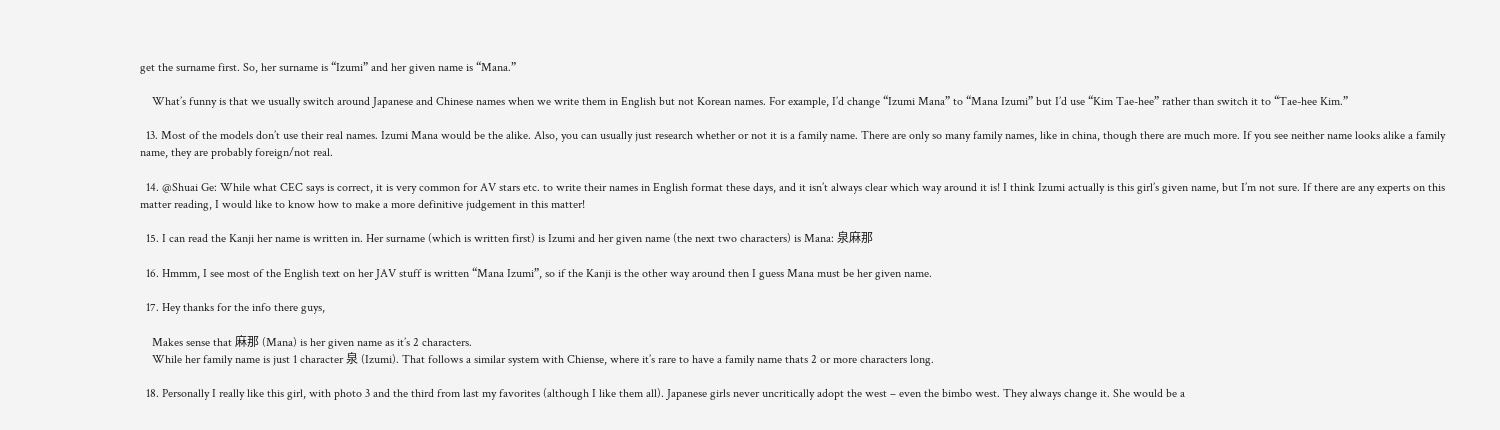get the surname first. So, her surname is “Izumi” and her given name is “Mana.”

    What’s funny is that we usually switch around Japanese and Chinese names when we write them in English but not Korean names. For example, I’d change “Izumi Mana” to “Mana Izumi” but I’d use “Kim Tae-hee” rather than switch it to “Tae-hee Kim.”

  13. Most of the models don’t use their real names. Izumi Mana would be the alike. Also, you can usually just research whether or not it is a family name. There are only so many family names, like in china, though there are much more. If you see neither name looks alike a family name, they are probably foreign/not real.

  14. @Shuai Ge: While what CEC says is correct, it is very common for AV stars etc. to write their names in English format these days, and it isn’t always clear which way around it is! I think Izumi actually is this girl’s given name, but I’m not sure. If there are any experts on this matter reading, I would like to know how to make a more definitive judgement in this matter!

  15. I can read the Kanji her name is written in. Her surname (which is written first) is Izumi and her given name (the next two characters) is Mana: 泉麻那

  16. Hmmm, I see most of the English text on her JAV stuff is written “Mana Izumi”, so if the Kanji is the other way around then I guess Mana must be her given name.

  17. Hey thanks for the info there guys,

    Makes sense that 麻那 (Mana) is her given name as it’s 2 characters.
    While her family name is just 1 character 泉 (Izumi). That follows a similar system with Chiense, where it’s rare to have a family name thats 2 or more characters long.

  18. Personally I really like this girl, with photo 3 and the third from last my favorites (although I like them all). Japanese girls never uncritically adopt the west – even the bimbo west. They always change it. She would be a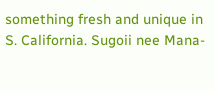something fresh and unique in S. California. Sugoii nee Mana-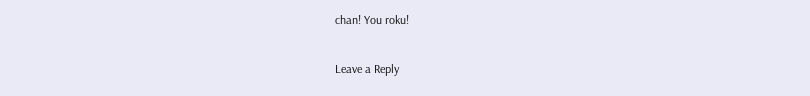chan! You roku!

Leave a Reply